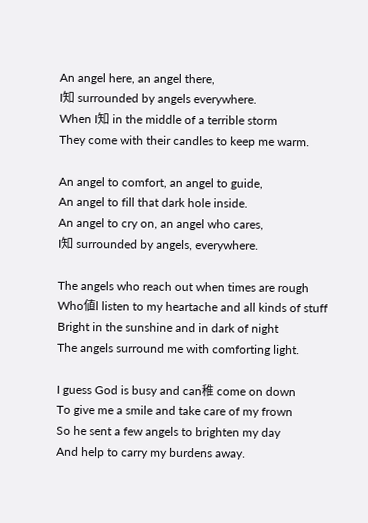An angel here, an angel there,
I知 surrounded by angels everywhere.
When I知 in the middle of a terrible storm
They come with their candles to keep me warm.

An angel to comfort, an angel to guide,
An angel to fill that dark hole inside.
An angel to cry on, an angel who cares,
I知 surrounded by angels, everywhere.

The angels who reach out when times are rough
Who値l listen to my heartache and all kinds of stuff
Bright in the sunshine and in dark of night
The angels surround me with comforting light.

I guess God is busy and can稚 come on down
To give me a smile and take care of my frown
So he sent a few angels to brighten my day
And help to carry my burdens away.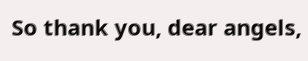So thank you, dear angels,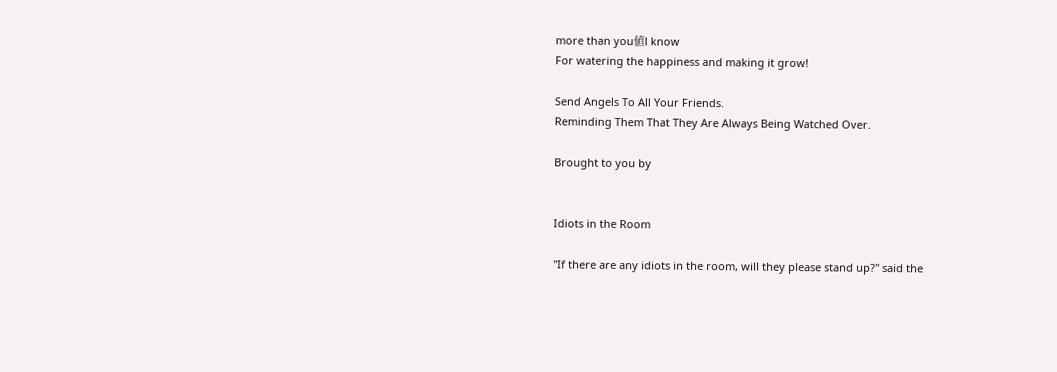more than you値l know
For watering the happiness and making it grow!

Send Angels To All Your Friends.
Reminding Them That They Are Always Being Watched Over.

Brought to you by


Idiots in the Room

"If there are any idiots in the room, will they please stand up?" said the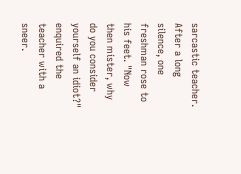sarcastic teacher. After a long silence, one freshman rose to his feet. "Now then mister, why do you consider yourself an idiot?" enquired the teacher with a sneer.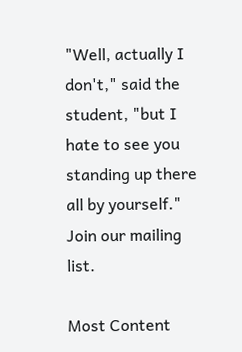"Well, actually I don't," said the student, "but I hate to see you standing up there all by yourself."
Join our mailing list.

Most Content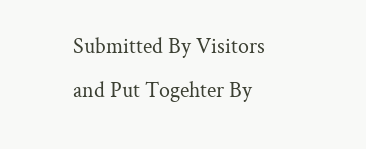Submitted By Visitors and Put Togehter By